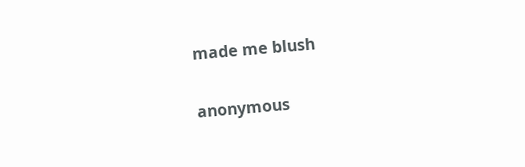made me blush

anonymous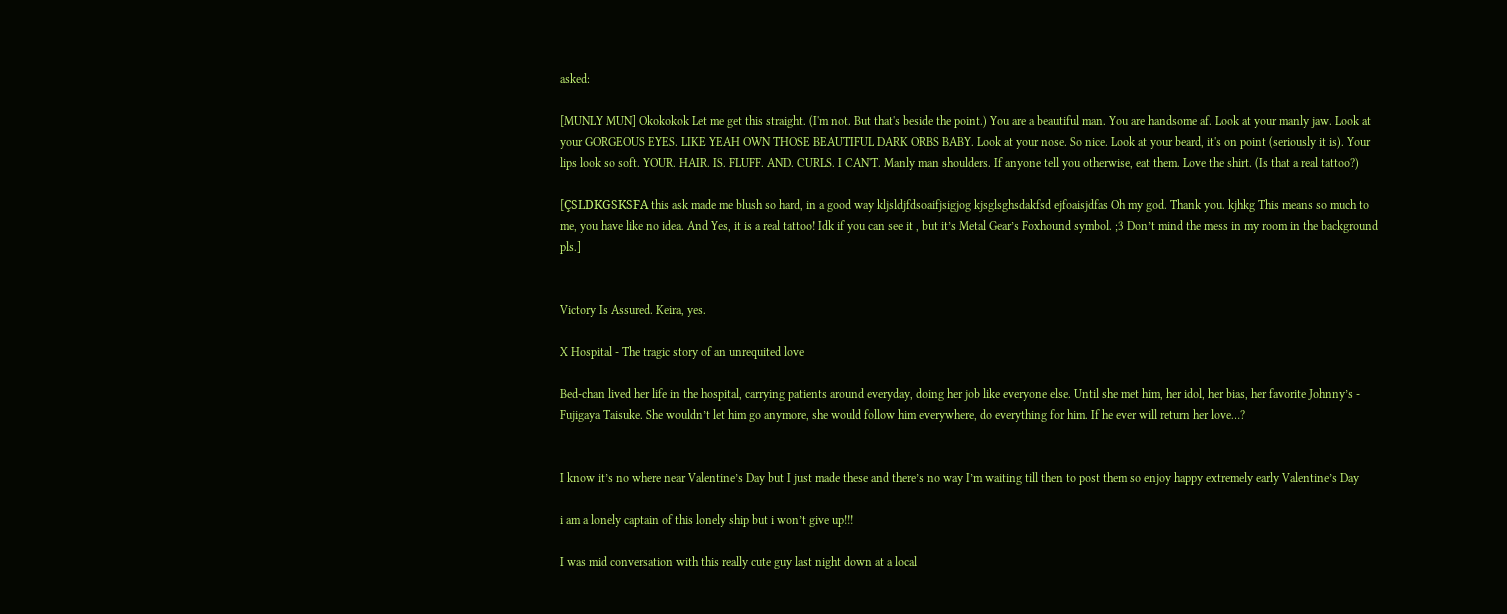asked:

[MUNLY MUN] Okokokok Let me get this straight. (I'm not. But that's beside the point.) You are a beautiful man. You are handsome af. Look at your manly jaw. Look at your GORGEOUS EYES. LIKE YEAH OWN THOSE BEAUTIFUL DARK ORBS BABY. Look at your nose. So nice. Look at your beard, it's on point (seriously it is). Your lips look so soft. YOUR. HAIR. IS. FLUFF. AND. CURLS. I CAN'T. Manly man shoulders. If anyone tell you otherwise, eat them. Love the shirt. (Is that a real tattoo?)

[ÇSLDKGSKSFA this ask made me blush so hard, in a good way kljsldjfdsoaifjsigjog kjsglsghsdakfsd ejfoaisjdfas Oh my god. Thank you. kjhkg This means so much to me, you have like no idea. And Yes, it is a real tattoo! Idk if you can see it , but it’s Metal Gear’s Foxhound symbol. ;3 Don’t mind the mess in my room in the background pls.]


Victory Is Assured. Keira, yes.

X Hospital - The tragic story of an unrequited love

Bed-chan lived her life in the hospital, carrying patients around everyday, doing her job like everyone else. Until she met him, her idol, her bias, her favorite Johnny’s - Fujigaya Taisuke. She wouldn’t let him go anymore, she would follow him everywhere, do everything for him. If he ever will return her love…?


I know it’s no where near Valentine’s Day but I just made these and there’s no way I’m waiting till then to post them so enjoy happy extremely early Valentine’s Day

i am a lonely captain of this lonely ship but i won’t give up!!!

I was mid conversation with this really cute guy last night down at a local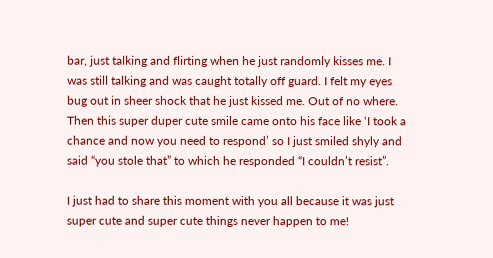bar, just talking and flirting when he just randomly kisses me. I was still talking and was caught totally off guard. I felt my eyes bug out in sheer shock that he just kissed me. Out of no where. Then this super duper cute smile came onto his face like ‘I took a chance and now you need to respond’ so I just smiled shyly and said “you stole that” to which he responded “I couldn’t resist”.

I just had to share this moment with you all because it was just super cute and super cute things never happen to me!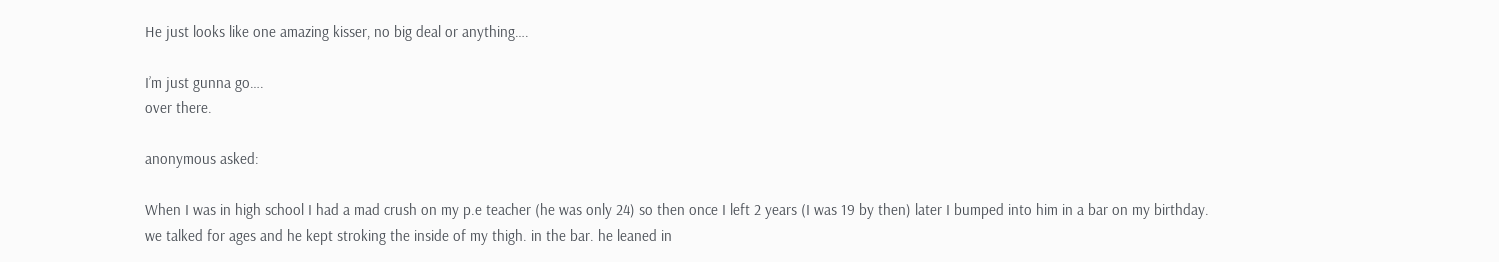He just looks like one amazing kisser, no big deal or anything….

I’m just gunna go….
over there.

anonymous asked:

When I was in high school I had a mad crush on my p.e teacher (he was only 24) so then once I left 2 years (I was 19 by then) later I bumped into him in a bar on my birthday. we talked for ages and he kept stroking the inside of my thigh. in the bar. he leaned in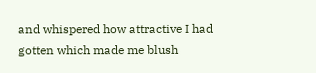and whispered how attractive I had gotten which made me blush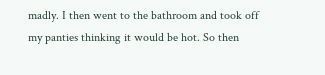madly. I then went to the bathroom and took off my panties thinking it would be hot. So then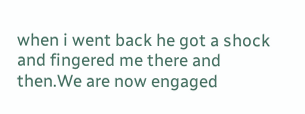when i went back he got a shock and fingered me there and then.We are now engaged